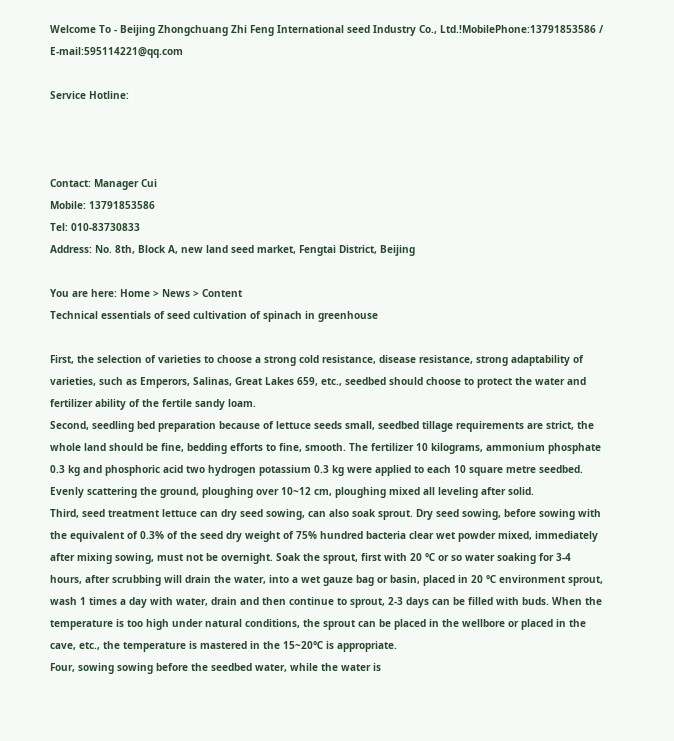Welcome To - Beijing Zhongchuang Zhi Feng International seed Industry Co., Ltd.!MobilePhone:13791853586 / E-mail:595114221@qq.com

Service Hotline:



Contact: Manager Cui
Mobile: 13791853586
Tel: 010-83730833
Address: No. 8th, Block A, new land seed market, Fengtai District, Beijing

You are here: Home > News > Content
Technical essentials of seed cultivation of spinach in greenhouse

First, the selection of varieties to choose a strong cold resistance, disease resistance, strong adaptability of varieties, such as Emperors, Salinas, Great Lakes 659, etc., seedbed should choose to protect the water and fertilizer ability of the fertile sandy loam.
Second, seedling bed preparation because of lettuce seeds small, seedbed tillage requirements are strict, the whole land should be fine, bedding efforts to fine, smooth. The fertilizer 10 kilograms, ammonium phosphate 0.3 kg and phosphoric acid two hydrogen potassium 0.3 kg were applied to each 10 square metre seedbed. Evenly scattering the ground, ploughing over 10~12 cm, ploughing mixed all leveling after solid.
Third, seed treatment lettuce can dry seed sowing, can also soak sprout. Dry seed sowing, before sowing with the equivalent of 0.3% of the seed dry weight of 75% hundred bacteria clear wet powder mixed, immediately after mixing sowing, must not be overnight. Soak the sprout, first with 20 ℃ or so water soaking for 3-4 hours, after scrubbing will drain the water, into a wet gauze bag or basin, placed in 20 ℃ environment sprout, wash 1 times a day with water, drain and then continue to sprout, 2-3 days can be filled with buds. When the temperature is too high under natural conditions, the sprout can be placed in the wellbore or placed in the cave, etc., the temperature is mastered in the 15~20℃ is appropriate.
Four, sowing sowing before the seedbed water, while the water is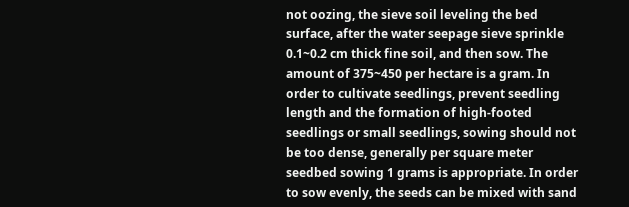not oozing, the sieve soil leveling the bed surface, after the water seepage sieve sprinkle 0.1~0.2 cm thick fine soil, and then sow. The amount of 375~450 per hectare is a gram. In order to cultivate seedlings, prevent seedling length and the formation of high-footed seedlings or small seedlings, sowing should not be too dense, generally per square meter seedbed sowing 1 grams is appropriate. In order to sow evenly, the seeds can be mixed with sand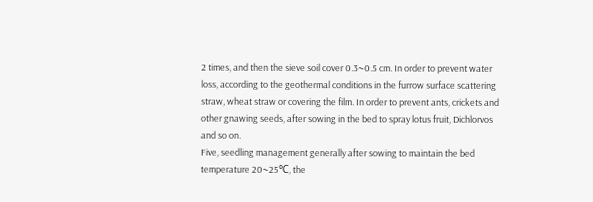2 times, and then the sieve soil cover 0.3~0.5 cm. In order to prevent water loss, according to the geothermal conditions in the furrow surface scattering straw, wheat straw or covering the film. In order to prevent ants, crickets and other gnawing seeds, after sowing in the bed to spray lotus fruit, Dichlorvos and so on.
Five, seedling management generally after sowing to maintain the bed temperature 20~25℃, the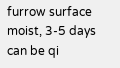furrow surface moist, 3-5 days can be qi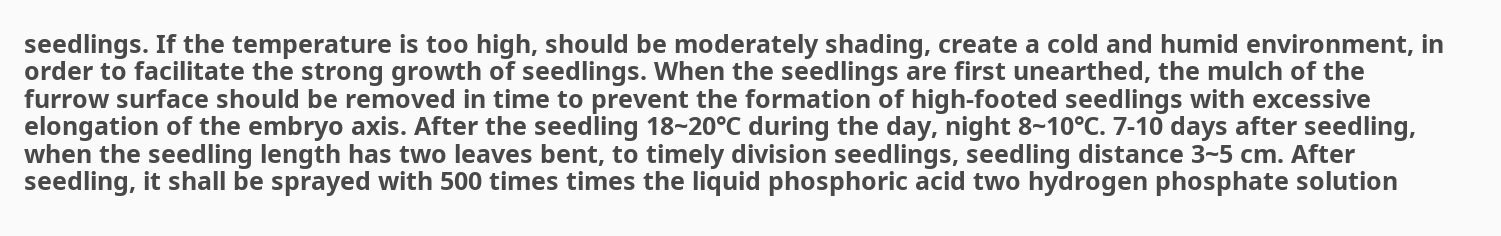seedlings. If the temperature is too high, should be moderately shading, create a cold and humid environment, in order to facilitate the strong growth of seedlings. When the seedlings are first unearthed, the mulch of the furrow surface should be removed in time to prevent the formation of high-footed seedlings with excessive elongation of the embryo axis. After the seedling 18~20℃ during the day, night 8~10℃. 7-10 days after seedling, when the seedling length has two leaves bent, to timely division seedlings, seedling distance 3~5 cm. After seedling, it shall be sprayed with 500 times times the liquid phosphoric acid two hydrogen phosphate solution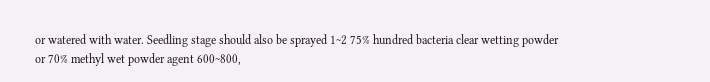or watered with water. Seedling stage should also be sprayed 1~2 75% hundred bacteria clear wetting powder or 70% methyl wet powder agent 600~800,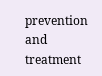prevention and treatment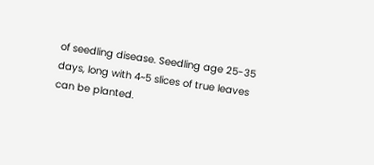of seedling disease. Seedling age 25-35 days, long with 4~5 slices of true leaves can be planted.